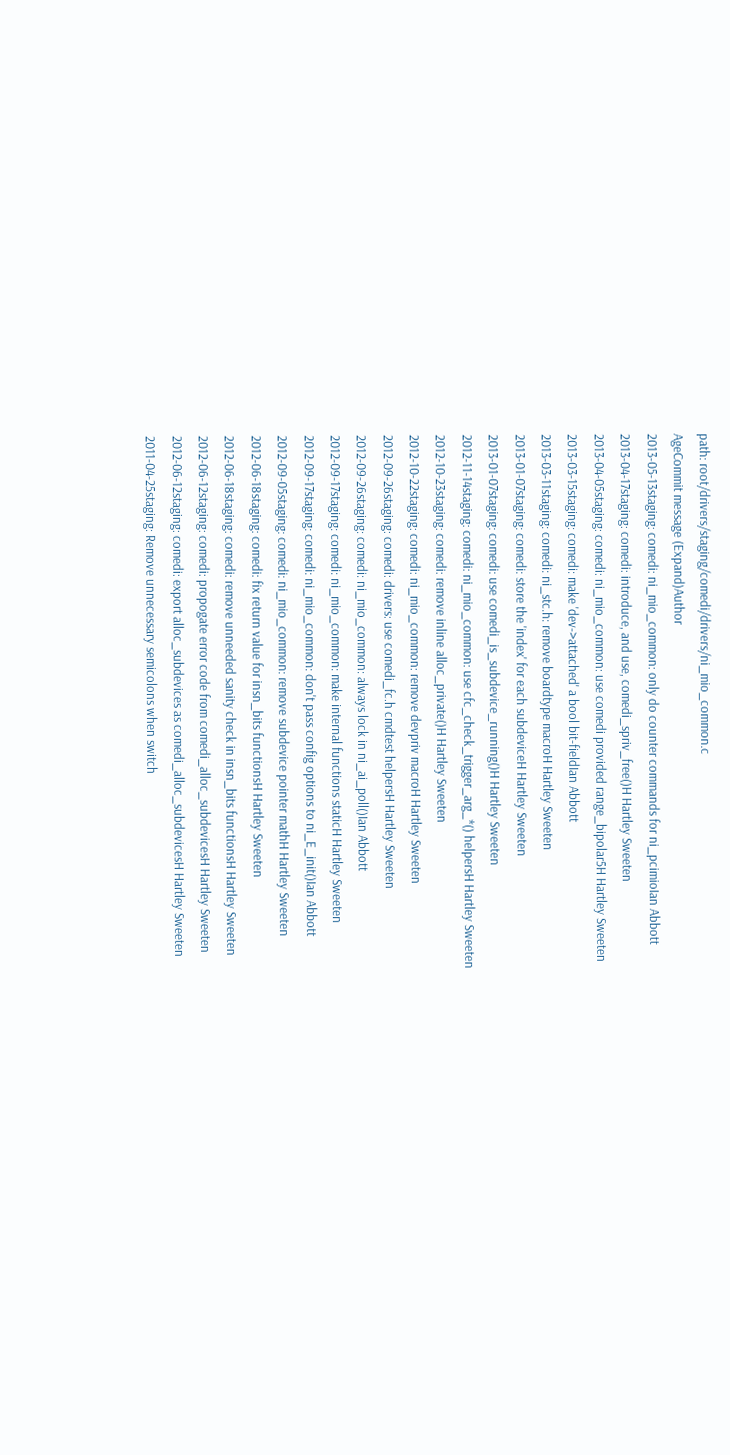path: root/drivers/staging/comedi/drivers/ni_mio_common.c
AgeCommit message (Expand)Author
2013-05-13staging: comedi: ni_mio_common: only do counter commands for ni_pcimioIan Abbott
2013-04-17staging: comedi: introduce, and use, comedi_spriv_free()H Hartley Sweeten
2013-04-05staging: comedi: ni_mio_common: use comedi provided range_bipolar5H Hartley Sweeten
2013-03-15staging: comedi: make 'dev->attached' a bool bit-fieldIan Abbott
2013-03-11staging: comedi: ni_stc.h: remove boardtype macroH Hartley Sweeten
2013-01-07staging: comedi: store the 'index' for each subdeviceH Hartley Sweeten
2013-01-07staging: comedi: use comedi_is_subdevice_running()H Hartley Sweeten
2012-11-14staging: comedi: ni_mio_common: use cfc_check_trigger_arg_*() helpersH Hartley Sweeten
2012-10-23staging: comedi: remove inline alloc_private()H Hartley Sweeten
2012-10-22staging: comedi: ni_mio_common: remove devpriv macroH Hartley Sweeten
2012-09-26staging: comedi: drivers: use comedi_fc.h cmdtest helpersH Hartley Sweeten
2012-09-26staging: comedi: ni_mio_common: always lock in ni_ai_poll()Ian Abbott
2012-09-17staging: comedi: ni_mio_common: make internal functions staticH Hartley Sweeten
2012-09-17staging: comedi: ni_mio_common: don't pass config options to ni_E_init()Ian Abbott
2012-09-05staging: comedi: ni_mio_common: remove subdevice pointer mathH Hartley Sweeten
2012-06-18staging: comedi: fix return value for insn_bits functionsH Hartley Sweeten
2012-06-18staging: comedi: remove unneeded sanity check in insn_bits functionsH Hartley Sweeten
2012-06-12staging: comedi: propogate error code from comedi_alloc_subdevicesH Hartley Sweeten
2012-06-12staging: comedi: export alloc_subdevices as comedi_alloc_subdevicesH Hartley Sweeten
2011-04-25staging: Remove unnecessary semicolons when switch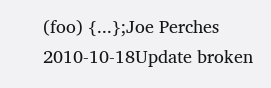(foo) {...};Joe Perches
2010-10-18Update broken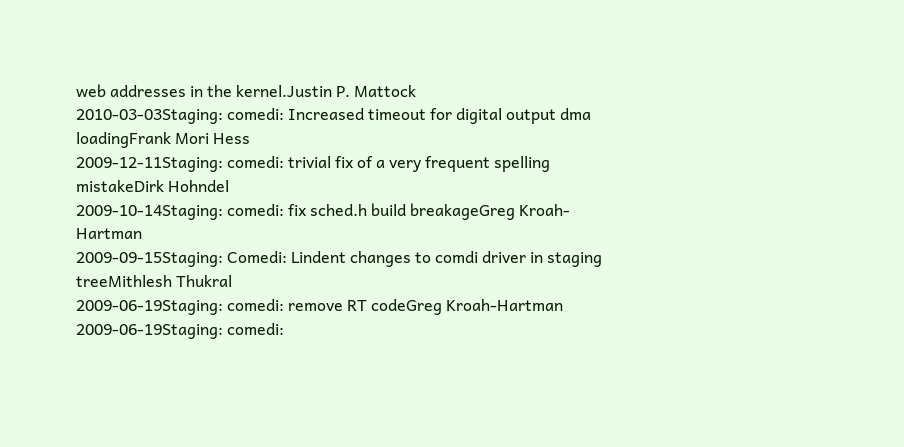web addresses in the kernel.Justin P. Mattock
2010-03-03Staging: comedi: Increased timeout for digital output dma loadingFrank Mori Hess
2009-12-11Staging: comedi: trivial fix of a very frequent spelling mistakeDirk Hohndel
2009-10-14Staging: comedi: fix sched.h build breakageGreg Kroah-Hartman
2009-09-15Staging: Comedi: Lindent changes to comdi driver in staging treeMithlesh Thukral
2009-06-19Staging: comedi: remove RT codeGreg Kroah-Hartman
2009-06-19Staging: comedi: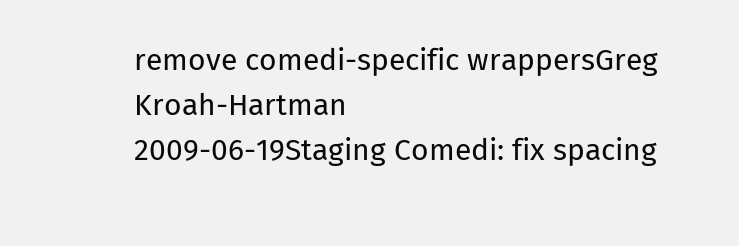remove comedi-specific wrappersGreg Kroah-Hartman
2009-06-19Staging Comedi: fix spacing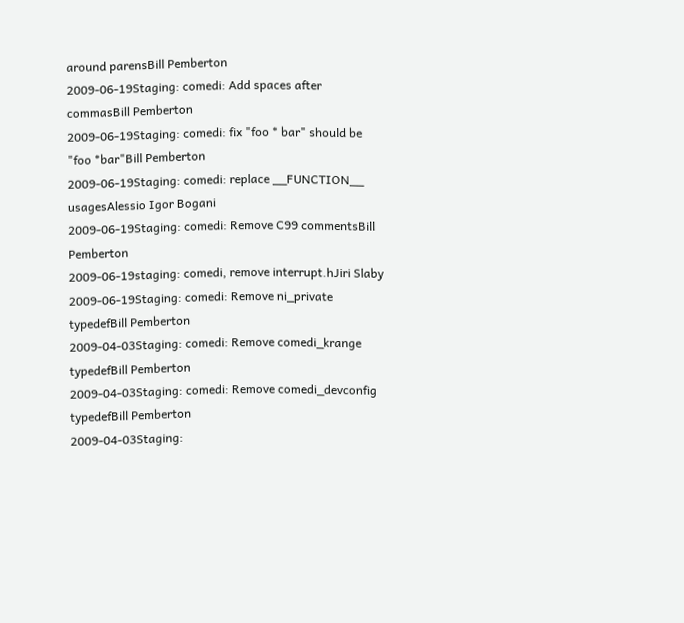around parensBill Pemberton
2009-06-19Staging: comedi: Add spaces after commasBill Pemberton
2009-06-19Staging: comedi: fix "foo * bar" should be "foo *bar"Bill Pemberton
2009-06-19Staging: comedi: replace __FUNCTION__ usagesAlessio Igor Bogani
2009-06-19Staging: comedi: Remove C99 commentsBill Pemberton
2009-06-19staging: comedi, remove interrupt.hJiri Slaby
2009-06-19Staging: comedi: Remove ni_private typedefBill Pemberton
2009-04-03Staging: comedi: Remove comedi_krange typedefBill Pemberton
2009-04-03Staging: comedi: Remove comedi_devconfig typedefBill Pemberton
2009-04-03Staging: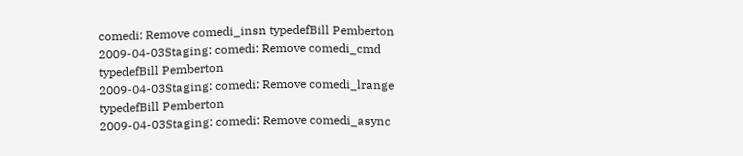comedi: Remove comedi_insn typedefBill Pemberton
2009-04-03Staging: comedi: Remove comedi_cmd typedefBill Pemberton
2009-04-03Staging: comedi: Remove comedi_lrange typedefBill Pemberton
2009-04-03Staging: comedi: Remove comedi_async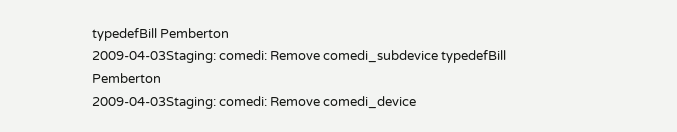typedefBill Pemberton
2009-04-03Staging: comedi: Remove comedi_subdevice typedefBill Pemberton
2009-04-03Staging: comedi: Remove comedi_device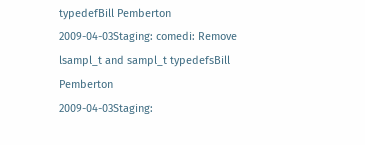typedefBill Pemberton
2009-04-03Staging: comedi: Remove lsampl_t and sampl_t typedefsBill Pemberton
2009-04-03Staging: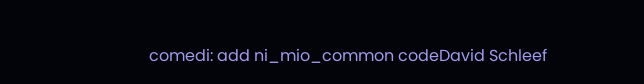comedi: add ni_mio_common codeDavid Schleef